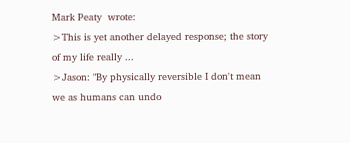Mark Peaty  wrote:
>This is yet another delayed response; the story of my life really ...
>Jason: "By physically reversible I don't mean we as humans can undo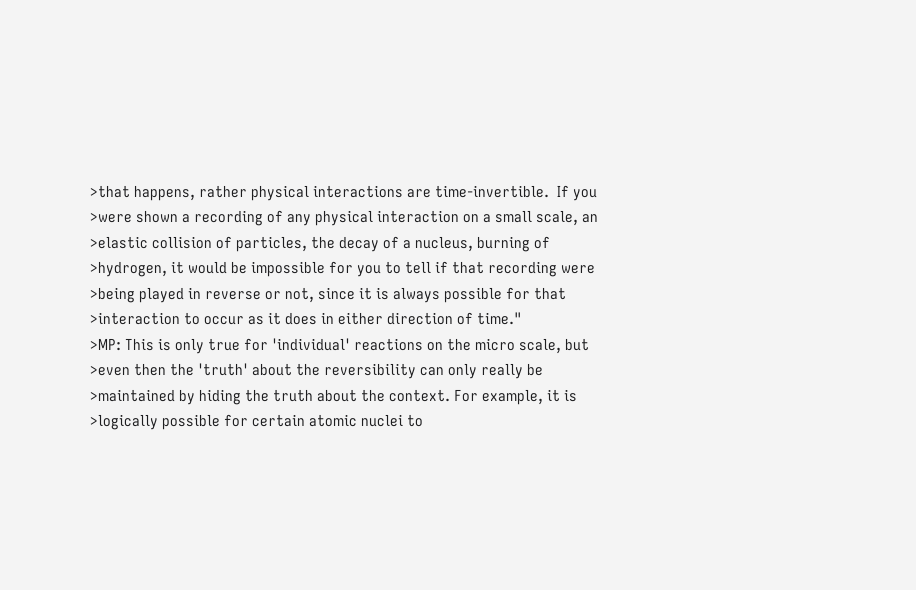>that happens, rather physical interactions are time-invertible.  If you
>were shown a recording of any physical interaction on a small scale, an
>elastic collision of particles, the decay of a nucleus, burning of
>hydrogen, it would be impossible for you to tell if that recording were
>being played in reverse or not, since it is always possible for that
>interaction to occur as it does in either direction of time."
>MP: This is only true for 'individual' reactions on the micro scale, but
>even then the 'truth' about the reversibility can only really be
>maintained by hiding the truth about the context. For example, it is
>logically possible for certain atomic nuclei to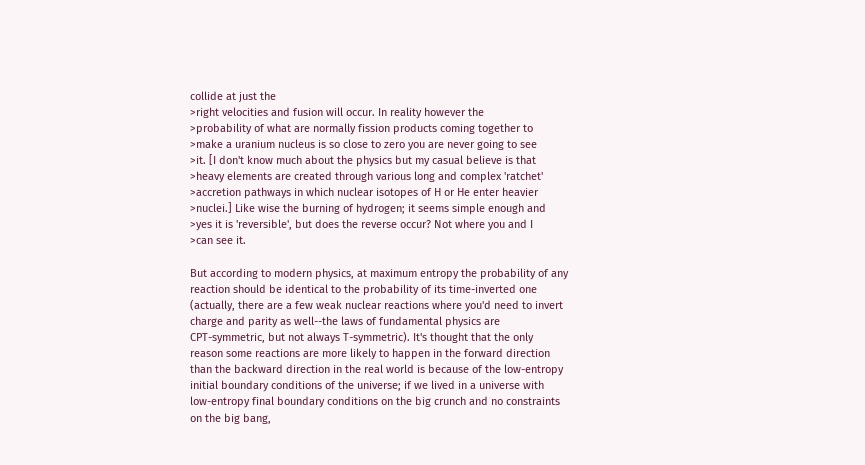collide at just the
>right velocities and fusion will occur. In reality however the
>probability of what are normally fission products coming together to
>make a uranium nucleus is so close to zero you are never going to see
>it. [I don't know much about the physics but my casual believe is that
>heavy elements are created through various long and complex 'ratchet'
>accretion pathways in which nuclear isotopes of H or He enter heavier
>nuclei.] Like wise the burning of hydrogen; it seems simple enough and
>yes it is 'reversible', but does the reverse occur? Not where you and I
>can see it.

But according to modern physics, at maximum entropy the probability of any
reaction should be identical to the probability of its time-inverted one
(actually, there are a few weak nuclear reactions where you'd need to invert
charge and parity as well--the laws of fundamental physics are
CPT-symmetric, but not always T-symmetric). It's thought that the only
reason some reactions are more likely to happen in the forward direction
than the backward direction in the real world is because of the low-entropy
initial boundary conditions of the universe; if we lived in a universe with
low-entropy final boundary conditions on the big crunch and no constraints
on the big bang,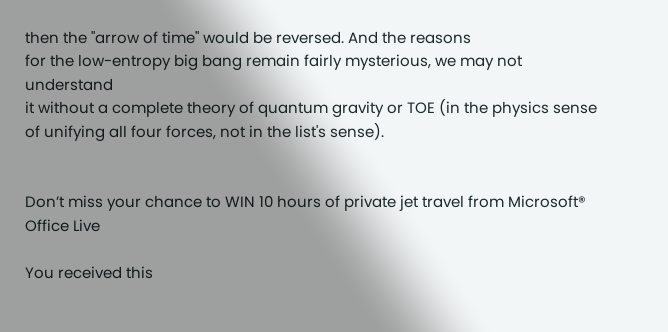then the "arrow of time" would be reversed. And the reasons
for the low-entropy big bang remain fairly mysterious, we may not understand
it without a complete theory of quantum gravity or TOE (in the physics sense
of unifying all four forces, not in the list's sense).


Don’t miss your chance to WIN 10 hours of private jet travel from Microsoft®
Office Live

You received this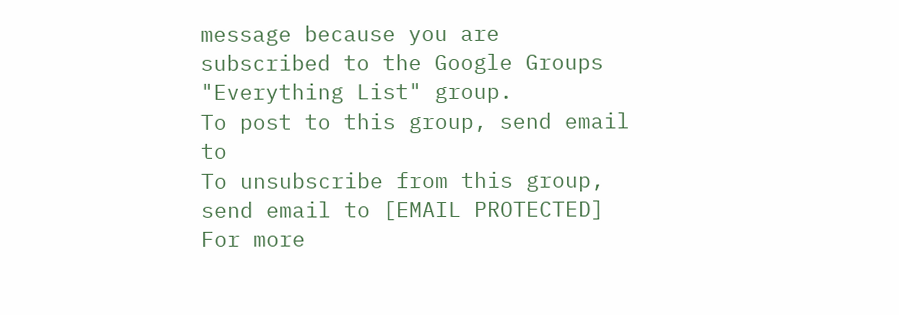message because you are subscribed to the Google Groups
"Everything List" group.
To post to this group, send email to
To unsubscribe from this group, send email to [EMAIL PROTECTED]
For more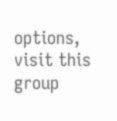options, visit this group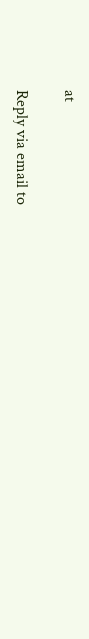at

Reply via email to